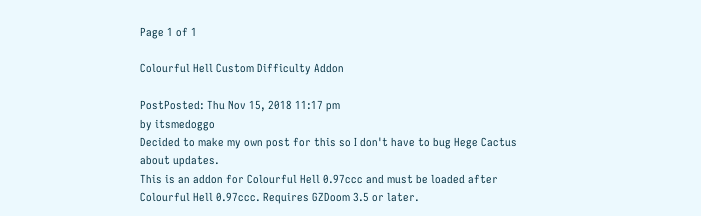Page 1 of 1

Colourful Hell Custom Difficulty Addon

PostPosted: Thu Nov 15, 2018 11:17 pm
by itsmedoggo
Decided to make my own post for this so I don't have to bug Hege Cactus about updates.
This is an addon for Colourful Hell 0.97ccc and must be loaded after Colourful Hell 0.97ccc. Requires GZDoom 3.5 or later.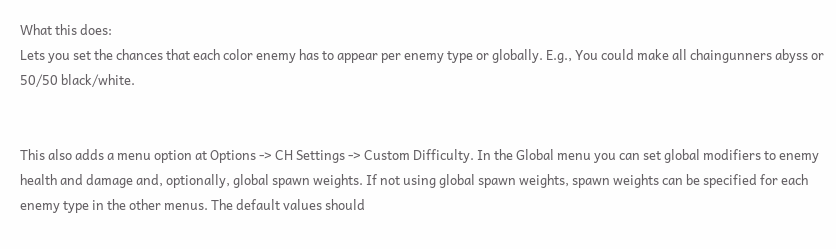What this does:
Lets you set the chances that each color enemy has to appear per enemy type or globally. E.g., You could make all chaingunners abyss or 50/50 black/white.


This also adds a menu option at Options -> CH Settings -> Custom Difficulty. In the Global menu you can set global modifiers to enemy health and damage and, optionally, global spawn weights. If not using global spawn weights, spawn weights can be specified for each enemy type in the other menus. The default values should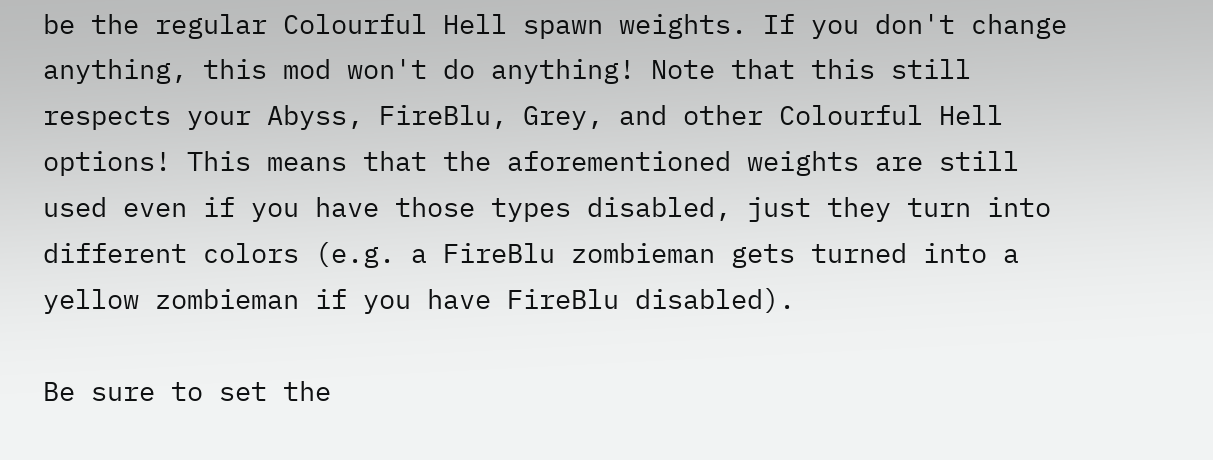be the regular Colourful Hell spawn weights. If you don't change anything, this mod won't do anything! Note that this still respects your Abyss, FireBlu, Grey, and other Colourful Hell options! This means that the aforementioned weights are still used even if you have those types disabled, just they turn into different colors (e.g. a FireBlu zombieman gets turned into a yellow zombieman if you have FireBlu disabled).

Be sure to set the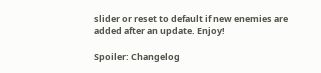slider or reset to default if new enemies are added after an update. Enjoy!

Spoiler: Changelog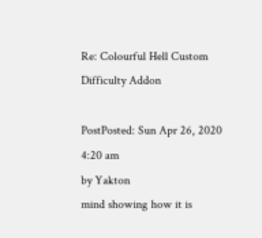Re: Colourful Hell Custom Difficulty Addon

PostPosted: Sun Apr 26, 2020 4:20 am
by Yakton
mind showing how it is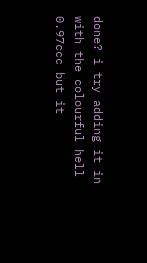done? i try adding it in with the colourful hell 0.97ccc but it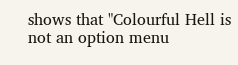shows that "Colourful Hell is not an option menu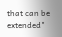that can be extended"